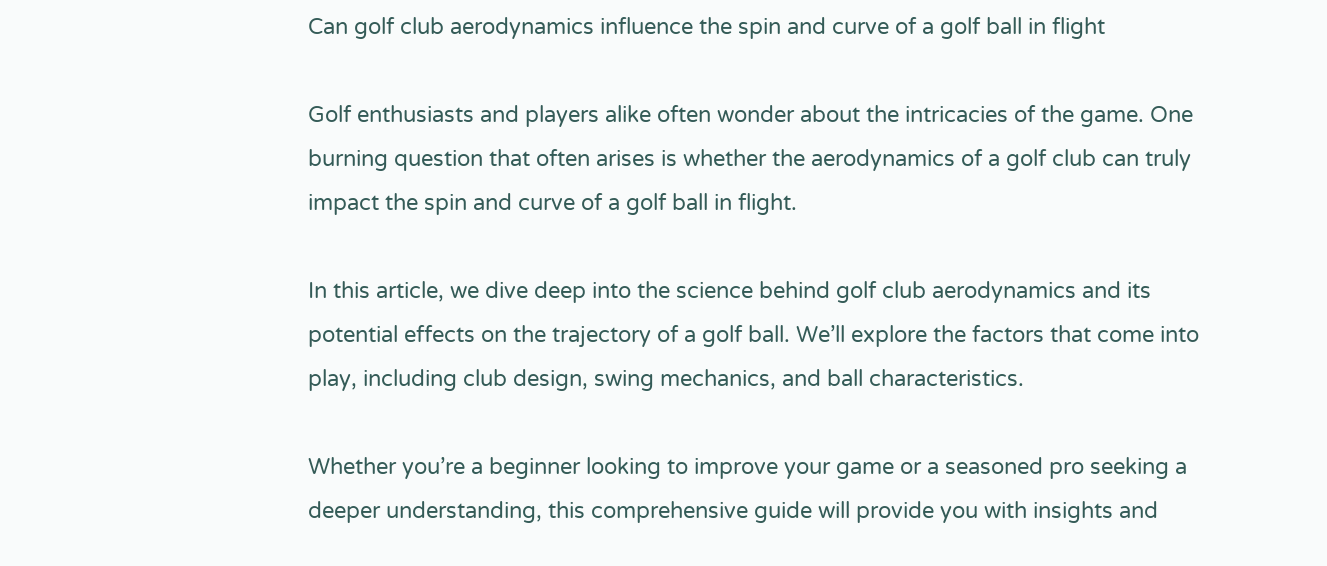Can golf club aerodynamics influence the spin and curve of a golf ball in flight

Golf enthusiasts and players alike often wonder about the intricacies of the game. One burning question that often arises is whether the aerodynamics of a golf club can truly impact the spin and curve of a golf ball in flight.

In this article, we dive deep into the science behind golf club aerodynamics and its potential effects on the trajectory of a golf ball. We’ll explore the factors that come into play, including club design, swing mechanics, and ball characteristics.

Whether you’re a beginner looking to improve your game or a seasoned pro seeking a deeper understanding, this comprehensive guide will provide you with insights and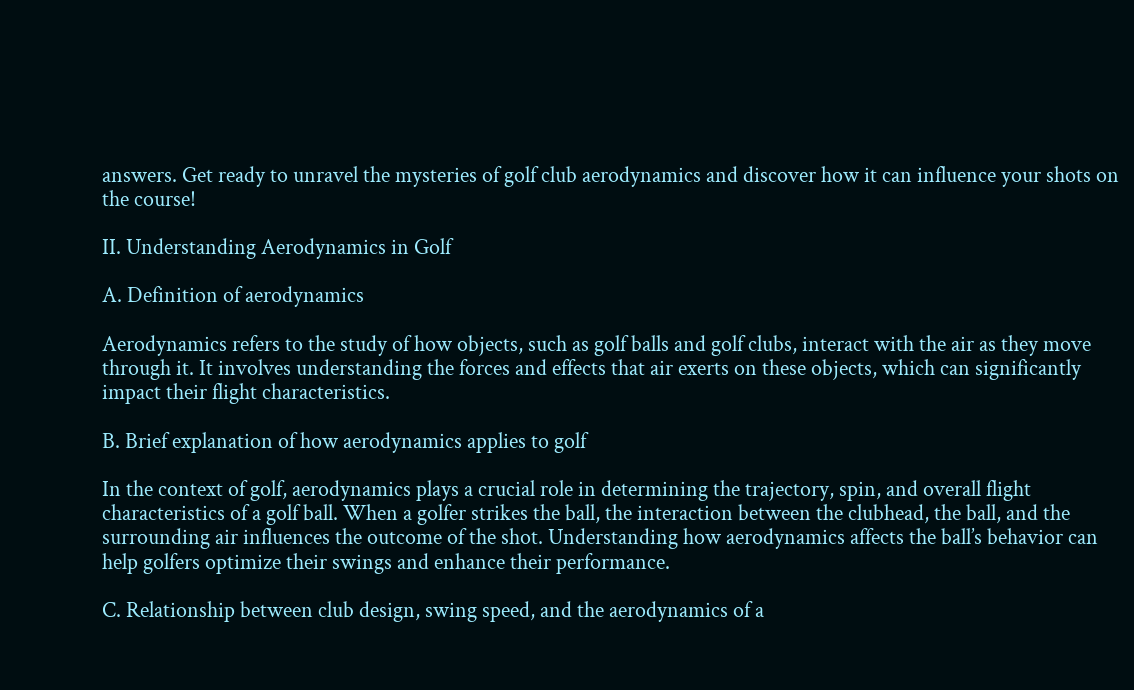answers. Get ready to unravel the mysteries of golf club aerodynamics and discover how it can influence your shots on the course!

II. Understanding Aerodynamics in Golf

A. Definition of aerodynamics

Aerodynamics refers to the study of how objects, such as golf balls and golf clubs, interact with the air as they move through it. It involves understanding the forces and effects that air exerts on these objects, which can significantly impact their flight characteristics.

B. Brief explanation of how aerodynamics applies to golf

In the context of golf, aerodynamics plays a crucial role in determining the trajectory, spin, and overall flight characteristics of a golf ball. When a golfer strikes the ball, the interaction between the clubhead, the ball, and the surrounding air influences the outcome of the shot. Understanding how aerodynamics affects the ball’s behavior can help golfers optimize their swings and enhance their performance.

C. Relationship between club design, swing speed, and the aerodynamics of a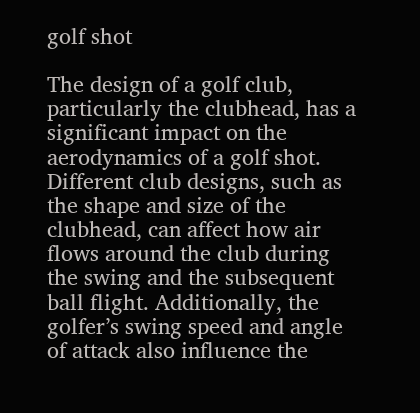golf shot

The design of a golf club, particularly the clubhead, has a significant impact on the aerodynamics of a golf shot. Different club designs, such as the shape and size of the clubhead, can affect how air flows around the club during the swing and the subsequent ball flight. Additionally, the golfer’s swing speed and angle of attack also influence the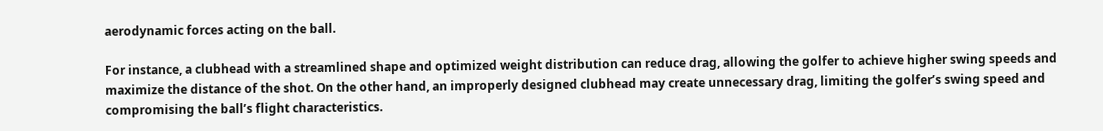aerodynamic forces acting on the ball.

For instance, a clubhead with a streamlined shape and optimized weight distribution can reduce drag, allowing the golfer to achieve higher swing speeds and maximize the distance of the shot. On the other hand, an improperly designed clubhead may create unnecessary drag, limiting the golfer’s swing speed and compromising the ball’s flight characteristics.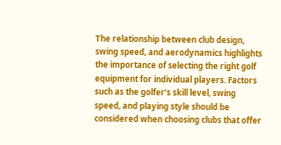The relationship between club design, swing speed, and aerodynamics highlights the importance of selecting the right golf equipment for individual players. Factors such as the golfer’s skill level, swing speed, and playing style should be considered when choosing clubs that offer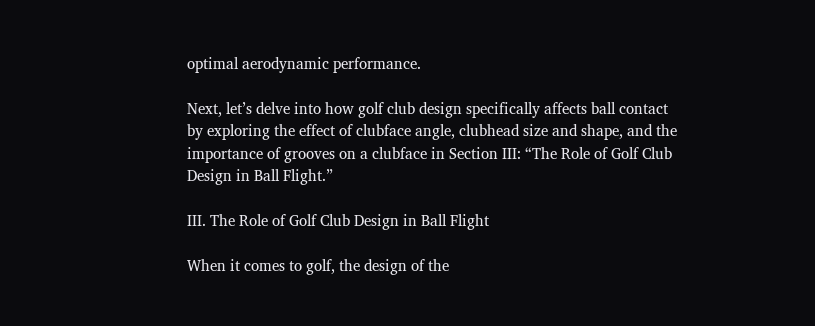optimal aerodynamic performance.

Next, let’s delve into how golf club design specifically affects ball contact by exploring the effect of clubface angle, clubhead size and shape, and the importance of grooves on a clubface in Section III: “The Role of Golf Club Design in Ball Flight.”

III. The Role of Golf Club Design in Ball Flight

When it comes to golf, the design of the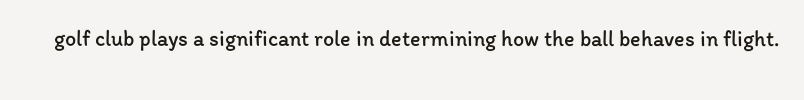golf club plays a significant role in determining how the ball behaves in flight.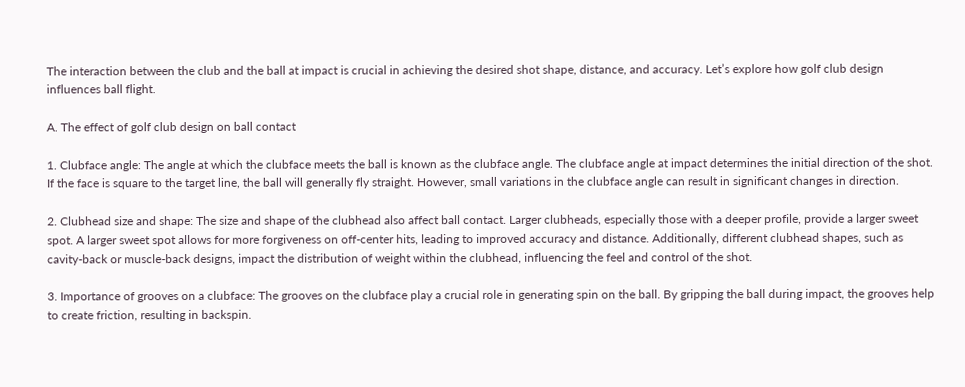The interaction between the club and the ball at impact is crucial in achieving the desired shot shape, distance, and accuracy. Let’s explore how golf club design influences ball flight.

A. The effect of golf club design on ball contact

1. Clubface angle: The angle at which the clubface meets the ball is known as the clubface angle. The clubface angle at impact determines the initial direction of the shot. If the face is square to the target line, the ball will generally fly straight. However, small variations in the clubface angle can result in significant changes in direction.

2. Clubhead size and shape: The size and shape of the clubhead also affect ball contact. Larger clubheads, especially those with a deeper profile, provide a larger sweet spot. A larger sweet spot allows for more forgiveness on off-center hits, leading to improved accuracy and distance. Additionally, different clubhead shapes, such as cavity-back or muscle-back designs, impact the distribution of weight within the clubhead, influencing the feel and control of the shot.

3. Importance of grooves on a clubface: The grooves on the clubface play a crucial role in generating spin on the ball. By gripping the ball during impact, the grooves help to create friction, resulting in backspin.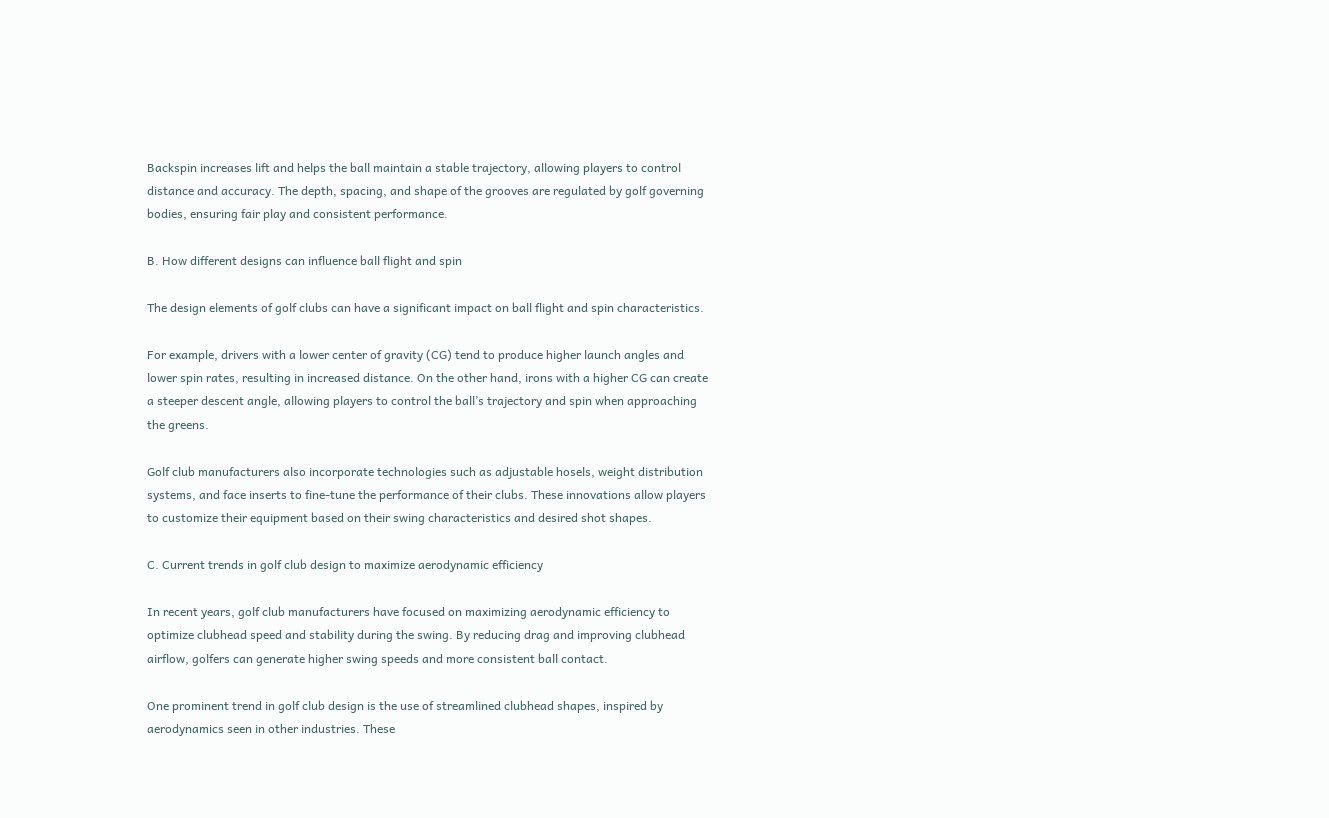Backspin increases lift and helps the ball maintain a stable trajectory, allowing players to control distance and accuracy. The depth, spacing, and shape of the grooves are regulated by golf governing bodies, ensuring fair play and consistent performance.

B. How different designs can influence ball flight and spin

The design elements of golf clubs can have a significant impact on ball flight and spin characteristics.

For example, drivers with a lower center of gravity (CG) tend to produce higher launch angles and lower spin rates, resulting in increased distance. On the other hand, irons with a higher CG can create a steeper descent angle, allowing players to control the ball’s trajectory and spin when approaching the greens.

Golf club manufacturers also incorporate technologies such as adjustable hosels, weight distribution systems, and face inserts to fine-tune the performance of their clubs. These innovations allow players to customize their equipment based on their swing characteristics and desired shot shapes.

C. Current trends in golf club design to maximize aerodynamic efficiency

In recent years, golf club manufacturers have focused on maximizing aerodynamic efficiency to optimize clubhead speed and stability during the swing. By reducing drag and improving clubhead airflow, golfers can generate higher swing speeds and more consistent ball contact.

One prominent trend in golf club design is the use of streamlined clubhead shapes, inspired by aerodynamics seen in other industries. These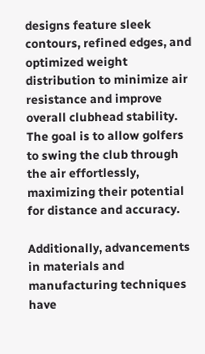designs feature sleek contours, refined edges, and optimized weight distribution to minimize air resistance and improve overall clubhead stability. The goal is to allow golfers to swing the club through the air effortlessly, maximizing their potential for distance and accuracy.

Additionally, advancements in materials and manufacturing techniques have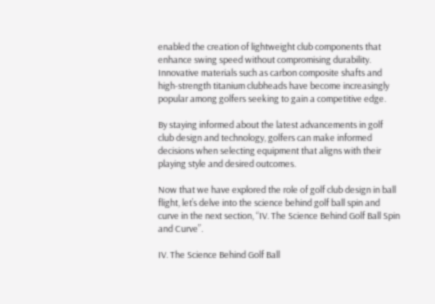enabled the creation of lightweight club components that enhance swing speed without compromising durability. Innovative materials such as carbon composite shafts and high-strength titanium clubheads have become increasingly popular among golfers seeking to gain a competitive edge.

By staying informed about the latest advancements in golf club design and technology, golfers can make informed decisions when selecting equipment that aligns with their playing style and desired outcomes.

Now that we have explored the role of golf club design in ball flight, let’s delve into the science behind golf ball spin and curve in the next section, “IV. The Science Behind Golf Ball Spin and Curve”.

IV. The Science Behind Golf Ball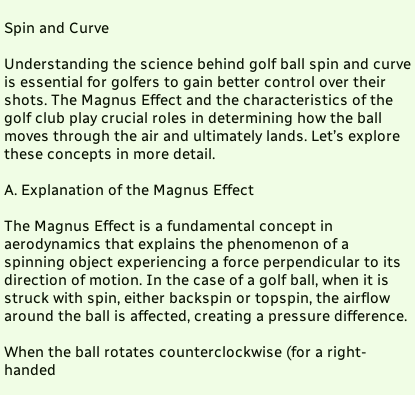Spin and Curve

Understanding the science behind golf ball spin and curve is essential for golfers to gain better control over their shots. The Magnus Effect and the characteristics of the golf club play crucial roles in determining how the ball moves through the air and ultimately lands. Let’s explore these concepts in more detail.

A. Explanation of the Magnus Effect

The Magnus Effect is a fundamental concept in aerodynamics that explains the phenomenon of a spinning object experiencing a force perpendicular to its direction of motion. In the case of a golf ball, when it is struck with spin, either backspin or topspin, the airflow around the ball is affected, creating a pressure difference.

When the ball rotates counterclockwise (for a right-handed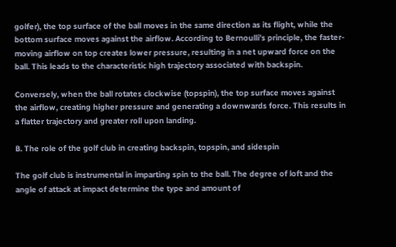golfer), the top surface of the ball moves in the same direction as its flight, while the bottom surface moves against the airflow. According to Bernoulli’s principle, the faster-moving airflow on top creates lower pressure, resulting in a net upward force on the ball. This leads to the characteristic high trajectory associated with backspin.

Conversely, when the ball rotates clockwise (topspin), the top surface moves against the airflow, creating higher pressure and generating a downwards force. This results in a flatter trajectory and greater roll upon landing.

B. The role of the golf club in creating backspin, topspin, and sidespin

The golf club is instrumental in imparting spin to the ball. The degree of loft and the angle of attack at impact determine the type and amount of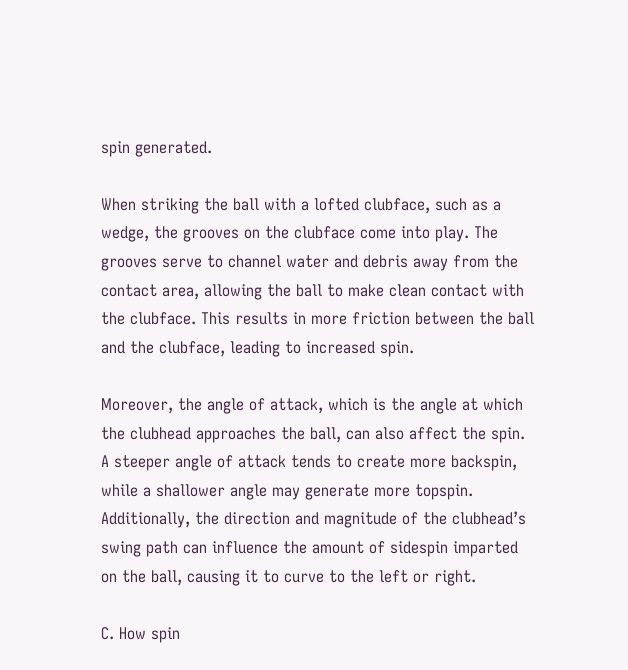spin generated.

When striking the ball with a lofted clubface, such as a wedge, the grooves on the clubface come into play. The grooves serve to channel water and debris away from the contact area, allowing the ball to make clean contact with the clubface. This results in more friction between the ball and the clubface, leading to increased spin.

Moreover, the angle of attack, which is the angle at which the clubhead approaches the ball, can also affect the spin. A steeper angle of attack tends to create more backspin, while a shallower angle may generate more topspin. Additionally, the direction and magnitude of the clubhead’s swing path can influence the amount of sidespin imparted on the ball, causing it to curve to the left or right.

C. How spin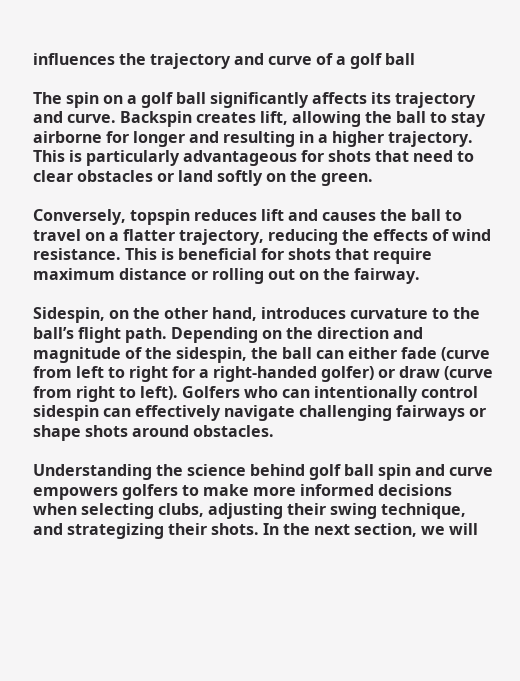influences the trajectory and curve of a golf ball

The spin on a golf ball significantly affects its trajectory and curve. Backspin creates lift, allowing the ball to stay airborne for longer and resulting in a higher trajectory. This is particularly advantageous for shots that need to clear obstacles or land softly on the green.

Conversely, topspin reduces lift and causes the ball to travel on a flatter trajectory, reducing the effects of wind resistance. This is beneficial for shots that require maximum distance or rolling out on the fairway.

Sidespin, on the other hand, introduces curvature to the ball’s flight path. Depending on the direction and magnitude of the sidespin, the ball can either fade (curve from left to right for a right-handed golfer) or draw (curve from right to left). Golfers who can intentionally control sidespin can effectively navigate challenging fairways or shape shots around obstacles.

Understanding the science behind golf ball spin and curve empowers golfers to make more informed decisions when selecting clubs, adjusting their swing technique, and strategizing their shots. In the next section, we will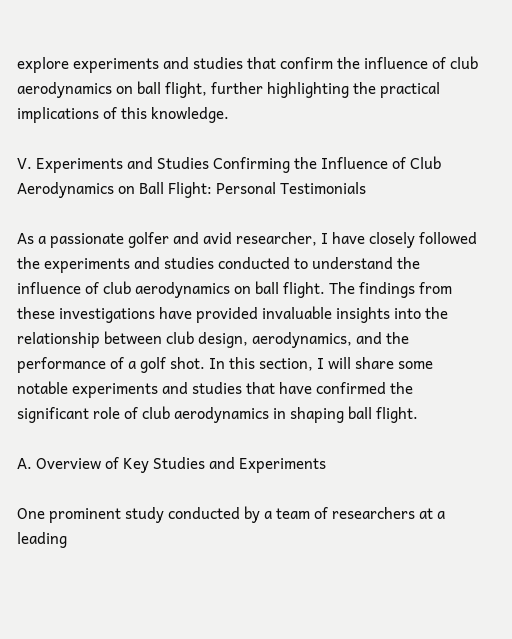explore experiments and studies that confirm the influence of club aerodynamics on ball flight, further highlighting the practical implications of this knowledge.

V. Experiments and Studies Confirming the Influence of Club Aerodynamics on Ball Flight: Personal Testimonials

As a passionate golfer and avid researcher, I have closely followed the experiments and studies conducted to understand the influence of club aerodynamics on ball flight. The findings from these investigations have provided invaluable insights into the relationship between club design, aerodynamics, and the performance of a golf shot. In this section, I will share some notable experiments and studies that have confirmed the significant role of club aerodynamics in shaping ball flight.

A. Overview of Key Studies and Experiments

One prominent study conducted by a team of researchers at a leading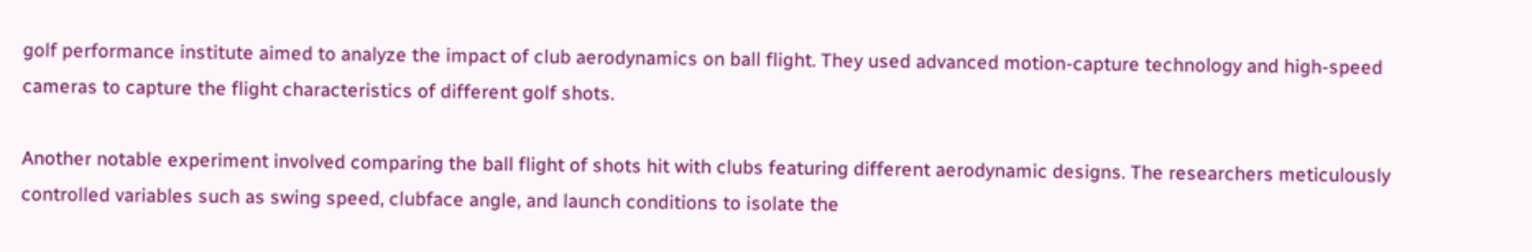golf performance institute aimed to analyze the impact of club aerodynamics on ball flight. They used advanced motion-capture technology and high-speed cameras to capture the flight characteristics of different golf shots.

Another notable experiment involved comparing the ball flight of shots hit with clubs featuring different aerodynamic designs. The researchers meticulously controlled variables such as swing speed, clubface angle, and launch conditions to isolate the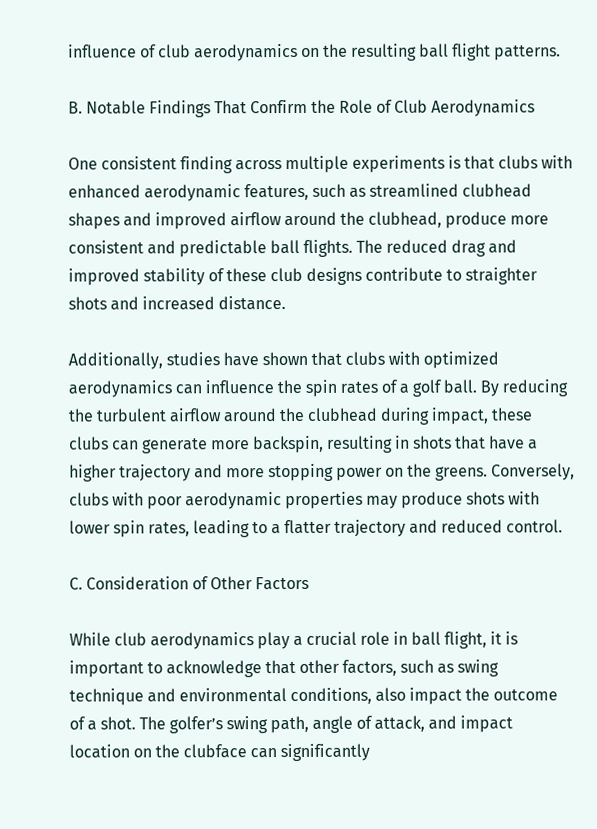influence of club aerodynamics on the resulting ball flight patterns.

B. Notable Findings That Confirm the Role of Club Aerodynamics

One consistent finding across multiple experiments is that clubs with enhanced aerodynamic features, such as streamlined clubhead shapes and improved airflow around the clubhead, produce more consistent and predictable ball flights. The reduced drag and improved stability of these club designs contribute to straighter shots and increased distance.

Additionally, studies have shown that clubs with optimized aerodynamics can influence the spin rates of a golf ball. By reducing the turbulent airflow around the clubhead during impact, these clubs can generate more backspin, resulting in shots that have a higher trajectory and more stopping power on the greens. Conversely, clubs with poor aerodynamic properties may produce shots with lower spin rates, leading to a flatter trajectory and reduced control.

C. Consideration of Other Factors

While club aerodynamics play a crucial role in ball flight, it is important to acknowledge that other factors, such as swing technique and environmental conditions, also impact the outcome of a shot. The golfer’s swing path, angle of attack, and impact location on the clubface can significantly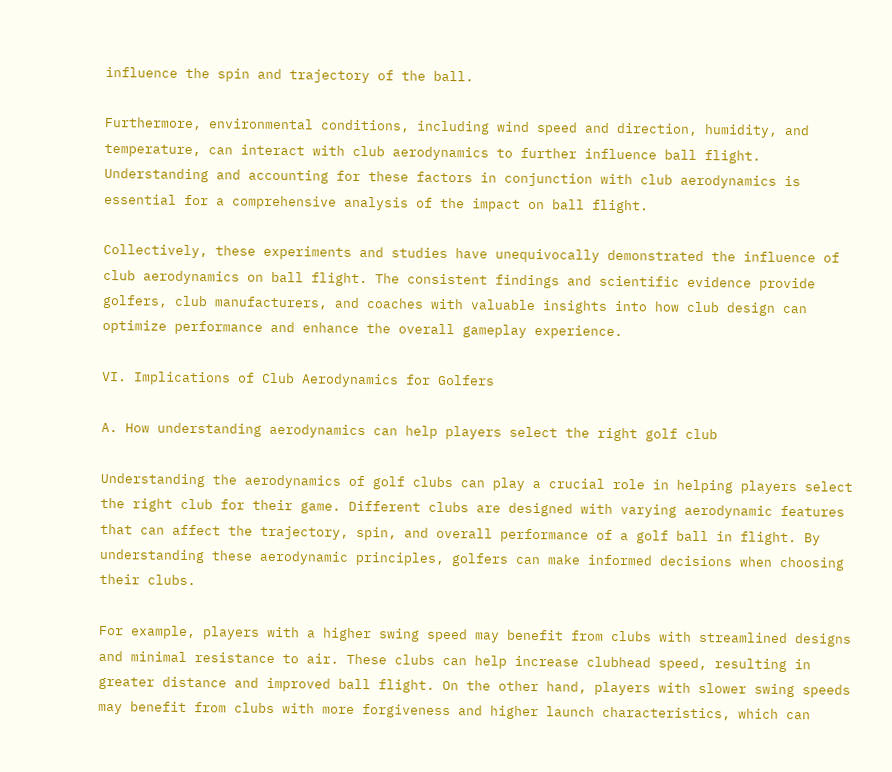influence the spin and trajectory of the ball.

Furthermore, environmental conditions, including wind speed and direction, humidity, and temperature, can interact with club aerodynamics to further influence ball flight. Understanding and accounting for these factors in conjunction with club aerodynamics is essential for a comprehensive analysis of the impact on ball flight.

Collectively, these experiments and studies have unequivocally demonstrated the influence of club aerodynamics on ball flight. The consistent findings and scientific evidence provide golfers, club manufacturers, and coaches with valuable insights into how club design can optimize performance and enhance the overall gameplay experience.

VI. Implications of Club Aerodynamics for Golfers

A. How understanding aerodynamics can help players select the right golf club

Understanding the aerodynamics of golf clubs can play a crucial role in helping players select the right club for their game. Different clubs are designed with varying aerodynamic features that can affect the trajectory, spin, and overall performance of a golf ball in flight. By understanding these aerodynamic principles, golfers can make informed decisions when choosing their clubs.

For example, players with a higher swing speed may benefit from clubs with streamlined designs and minimal resistance to air. These clubs can help increase clubhead speed, resulting in greater distance and improved ball flight. On the other hand, players with slower swing speeds may benefit from clubs with more forgiveness and higher launch characteristics, which can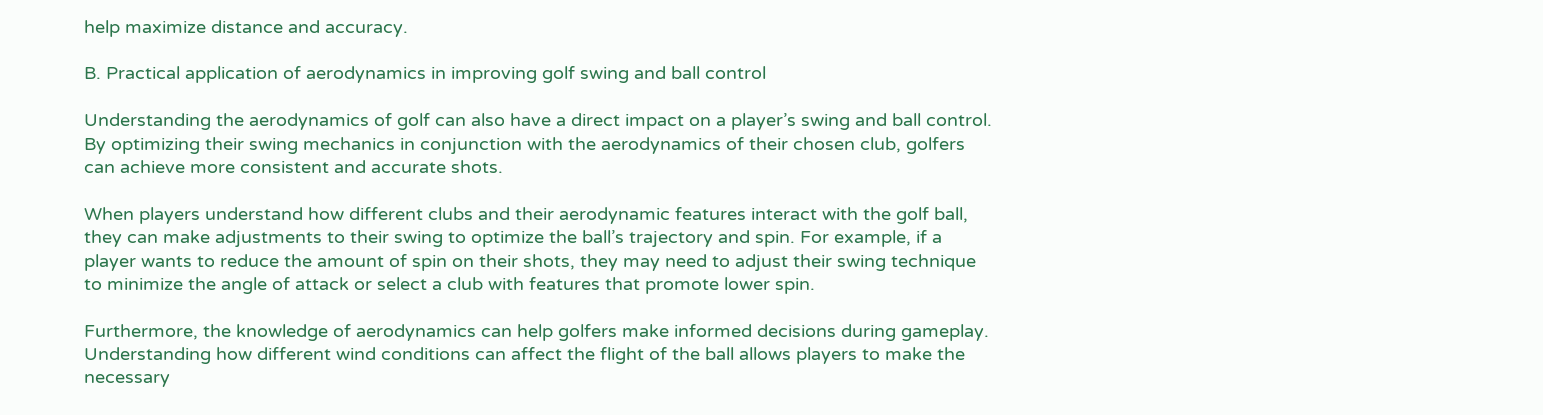help maximize distance and accuracy.

B. Practical application of aerodynamics in improving golf swing and ball control

Understanding the aerodynamics of golf can also have a direct impact on a player’s swing and ball control. By optimizing their swing mechanics in conjunction with the aerodynamics of their chosen club, golfers can achieve more consistent and accurate shots.

When players understand how different clubs and their aerodynamic features interact with the golf ball, they can make adjustments to their swing to optimize the ball’s trajectory and spin. For example, if a player wants to reduce the amount of spin on their shots, they may need to adjust their swing technique to minimize the angle of attack or select a club with features that promote lower spin.

Furthermore, the knowledge of aerodynamics can help golfers make informed decisions during gameplay. Understanding how different wind conditions can affect the flight of the ball allows players to make the necessary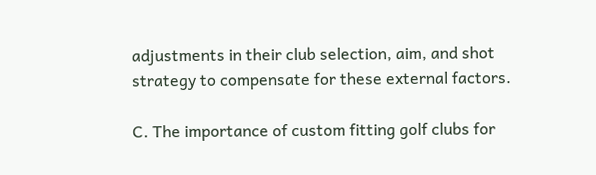adjustments in their club selection, aim, and shot strategy to compensate for these external factors.

C. The importance of custom fitting golf clubs for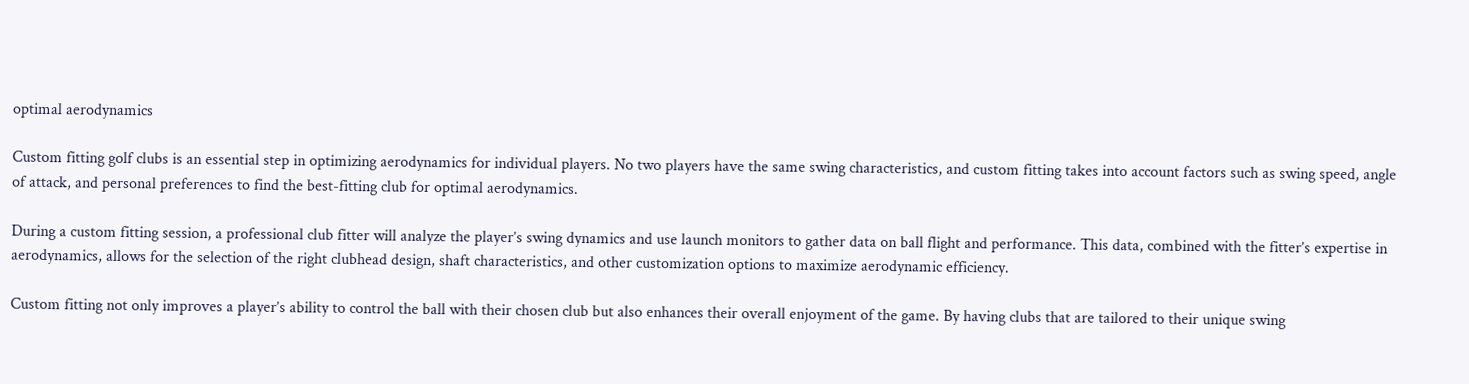optimal aerodynamics

Custom fitting golf clubs is an essential step in optimizing aerodynamics for individual players. No two players have the same swing characteristics, and custom fitting takes into account factors such as swing speed, angle of attack, and personal preferences to find the best-fitting club for optimal aerodynamics.

During a custom fitting session, a professional club fitter will analyze the player’s swing dynamics and use launch monitors to gather data on ball flight and performance. This data, combined with the fitter’s expertise in aerodynamics, allows for the selection of the right clubhead design, shaft characteristics, and other customization options to maximize aerodynamic efficiency.

Custom fitting not only improves a player’s ability to control the ball with their chosen club but also enhances their overall enjoyment of the game. By having clubs that are tailored to their unique swing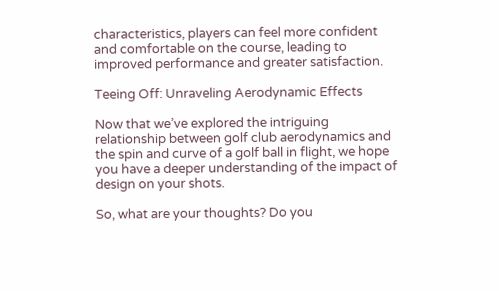characteristics, players can feel more confident and comfortable on the course, leading to improved performance and greater satisfaction.

Teeing Off: Unraveling Aerodynamic Effects

Now that we’ve explored the intriguing relationship between golf club aerodynamics and the spin and curve of a golf ball in flight, we hope you have a deeper understanding of the impact of design on your shots.

So, what are your thoughts? Do you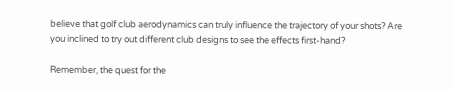believe that golf club aerodynamics can truly influence the trajectory of your shots? Are you inclined to try out different club designs to see the effects first-hand?

Remember, the quest for the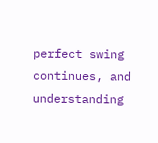perfect swing continues, and understanding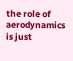the role of aerodynamics is just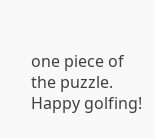one piece of the puzzle. Happy golfing!